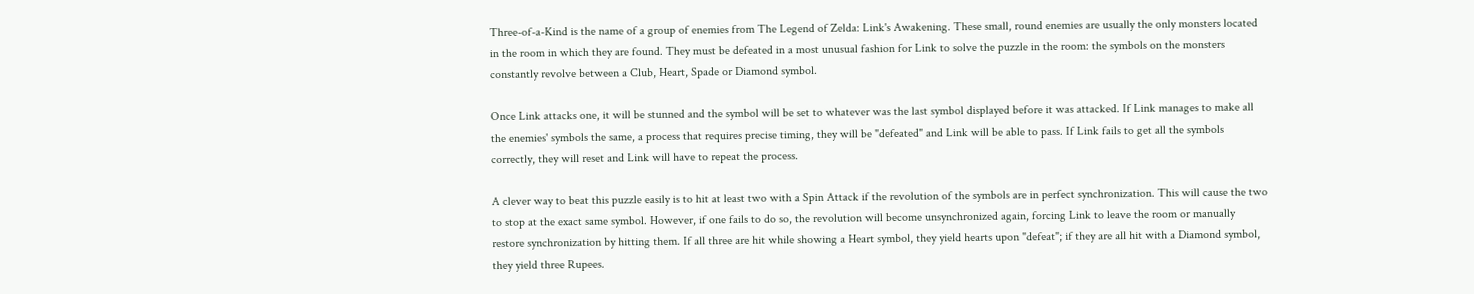Three-of-a-Kind is the name of a group of enemies from The Legend of Zelda: Link's Awakening. These small, round enemies are usually the only monsters located in the room in which they are found. They must be defeated in a most unusual fashion for Link to solve the puzzle in the room: the symbols on the monsters constantly revolve between a Club, Heart, Spade or Diamond symbol.

Once Link attacks one, it will be stunned and the symbol will be set to whatever was the last symbol displayed before it was attacked. If Link manages to make all the enemies' symbols the same, a process that requires precise timing, they will be "defeated" and Link will be able to pass. If Link fails to get all the symbols correctly, they will reset and Link will have to repeat the process.

A clever way to beat this puzzle easily is to hit at least two with a Spin Attack if the revolution of the symbols are in perfect synchronization. This will cause the two to stop at the exact same symbol. However, if one fails to do so, the revolution will become unsynchronized again, forcing Link to leave the room or manually restore synchronization by hitting them. If all three are hit while showing a Heart symbol, they yield hearts upon "defeat"; if they are all hit with a Diamond symbol, they yield three Rupees.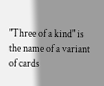"Three of a kind" is the name of a variant of cards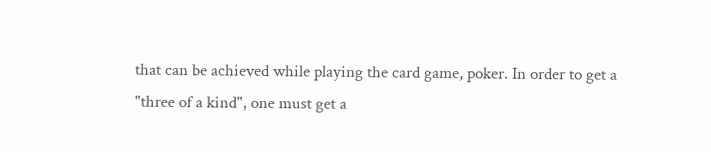that can be achieved while playing the card game, poker. In order to get a "three of a kind", one must get a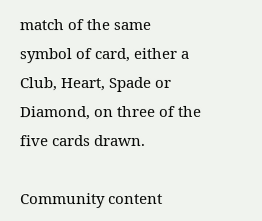match of the same symbol of card, either a Club, Heart, Spade or Diamond, on three of the five cards drawn.

Community content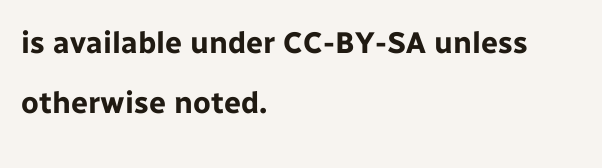is available under CC-BY-SA unless otherwise noted.